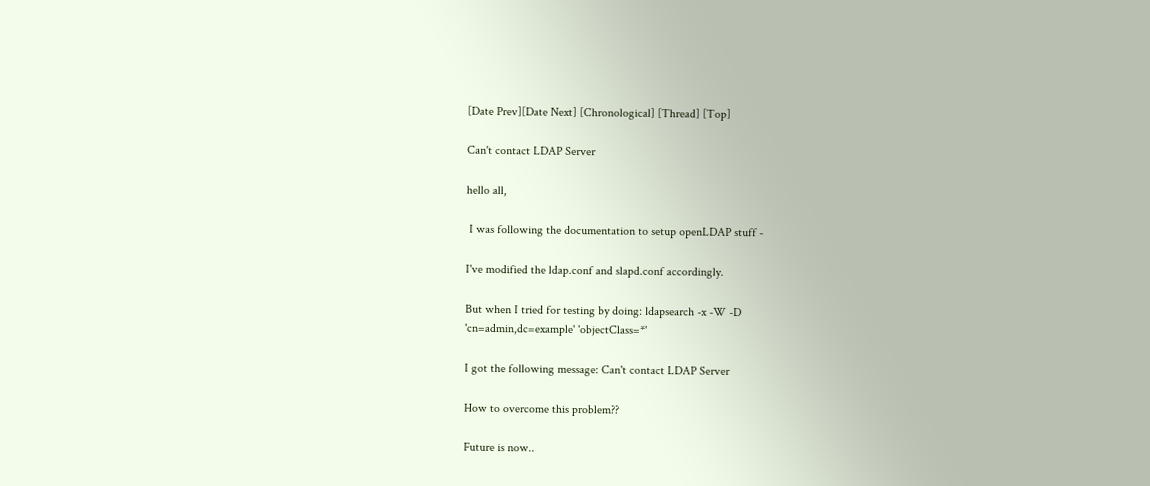[Date Prev][Date Next] [Chronological] [Thread] [Top]

Can't contact LDAP Server

hello all,

 I was following the documentation to setup openLDAP stuff -

I've modified the ldap.conf and slapd.conf accordingly.

But when I tried for testing by doing: ldapsearch -x -W -D
'cn=admin,dc=example' 'objectClass=*'

I got the following message: Can't contact LDAP Server

How to overcome this problem??

Future is now..